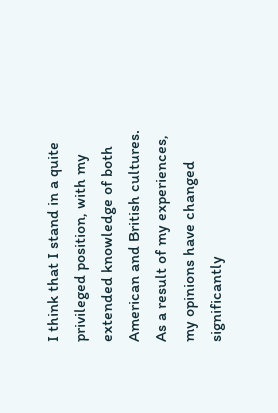I think that I stand in a quite privileged position, with my extended knowledge of both American and British cultures.  As a result of my experiences, my opinions have changed significantly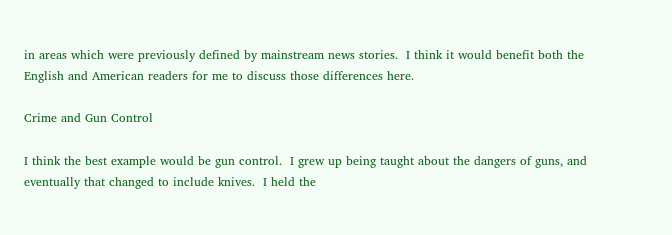in areas which were previously defined by mainstream news stories.  I think it would benefit both the English and American readers for me to discuss those differences here.

Crime and Gun Control

I think the best example would be gun control.  I grew up being taught about the dangers of guns, and eventually that changed to include knives.  I held the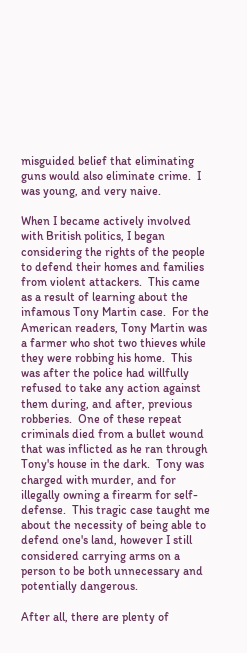misguided belief that eliminating guns would also eliminate crime.  I was young, and very naive.

When I became actively involved with British politics, I began considering the rights of the people to defend their homes and families from violent attackers.  This came as a result of learning about the infamous Tony Martin case.  For the American readers, Tony Martin was a farmer who shot two thieves while they were robbing his home.  This was after the police had willfully refused to take any action against them during, and after, previous robberies.  One of these repeat criminals died from a bullet wound that was inflicted as he ran through Tony's house in the dark.  Tony was charged with murder, and for illegally owning a firearm for self-defense.  This tragic case taught me about the necessity of being able to defend one's land, however I still considered carrying arms on a person to be both unnecessary and potentially dangerous.

After all, there are plenty of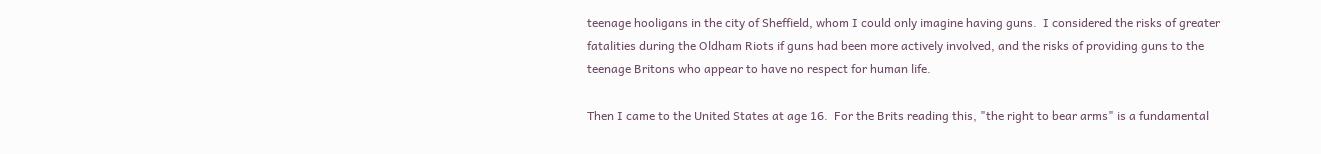teenage hooligans in the city of Sheffield, whom I could only imagine having guns.  I considered the risks of greater fatalities during the Oldham Riots if guns had been more actively involved, and the risks of providing guns to the teenage Britons who appear to have no respect for human life.

Then I came to the United States at age 16.  For the Brits reading this, "the right to bear arms" is a fundamental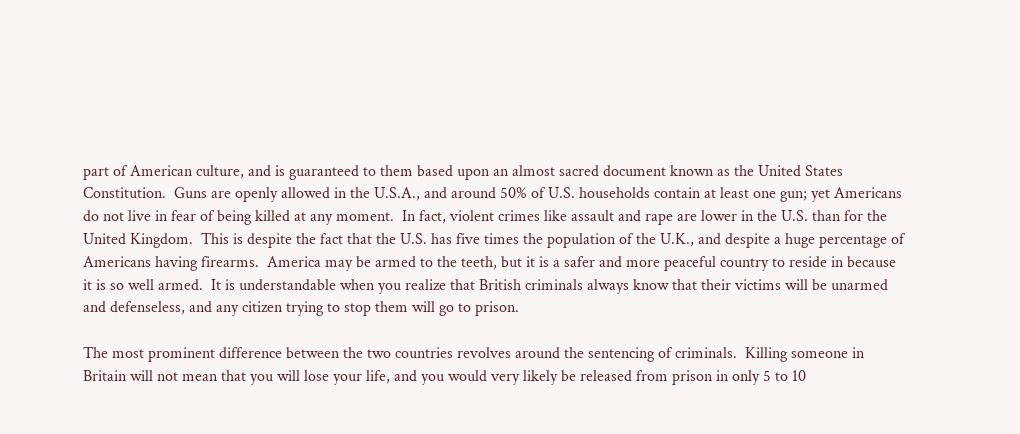part of American culture, and is guaranteed to them based upon an almost sacred document known as the United States Constitution.  Guns are openly allowed in the U.S.A., and around 50% of U.S. households contain at least one gun; yet Americans do not live in fear of being killed at any moment.  In fact, violent crimes like assault and rape are lower in the U.S. than for the United Kingdom.  This is despite the fact that the U.S. has five times the population of the U.K., and despite a huge percentage of Americans having firearms.  America may be armed to the teeth, but it is a safer and more peaceful country to reside in because it is so well armed.  It is understandable when you realize that British criminals always know that their victims will be unarmed and defenseless, and any citizen trying to stop them will go to prison.

The most prominent difference between the two countries revolves around the sentencing of criminals.  Killing someone in Britain will not mean that you will lose your life, and you would very likely be released from prison in only 5 to 10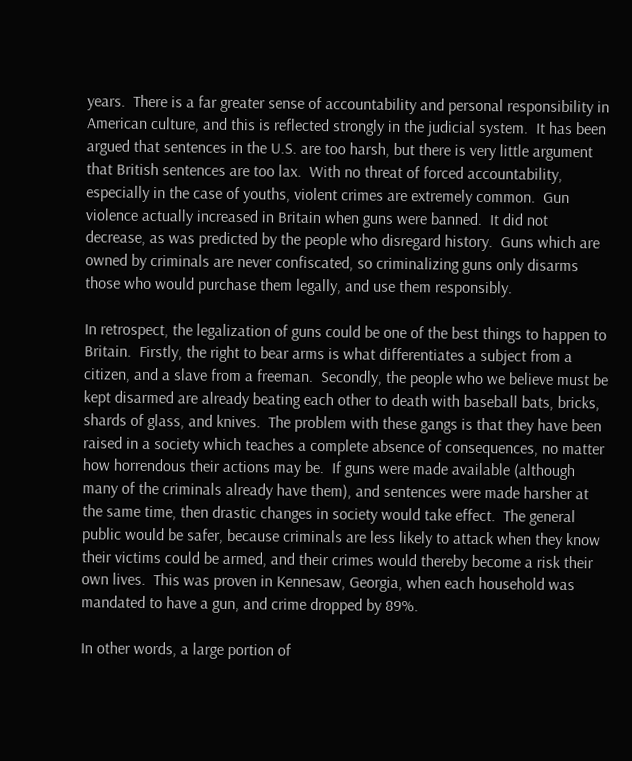years.  There is a far greater sense of accountability and personal responsibility in American culture, and this is reflected strongly in the judicial system.  It has been argued that sentences in the U.S. are too harsh, but there is very little argument that British sentences are too lax.  With no threat of forced accountability, especially in the case of youths, violent crimes are extremely common.  Gun violence actually increased in Britain when guns were banned.  It did not decrease, as was predicted by the people who disregard history.  Guns which are owned by criminals are never confiscated, so criminalizing guns only disarms those who would purchase them legally, and use them responsibly.

In retrospect, the legalization of guns could be one of the best things to happen to Britain.  Firstly, the right to bear arms is what differentiates a subject from a citizen, and a slave from a freeman.  Secondly, the people who we believe must be kept disarmed are already beating each other to death with baseball bats, bricks, shards of glass, and knives.  The problem with these gangs is that they have been raised in a society which teaches a complete absence of consequences, no matter how horrendous their actions may be.  If guns were made available (although many of the criminals already have them), and sentences were made harsher at the same time, then drastic changes in society would take effect.  The general public would be safer, because criminals are less likely to attack when they know their victims could be armed, and their crimes would thereby become a risk their own lives.  This was proven in Kennesaw, Georgia, when each household was mandated to have a gun, and crime dropped by 89%.

In other words, a large portion of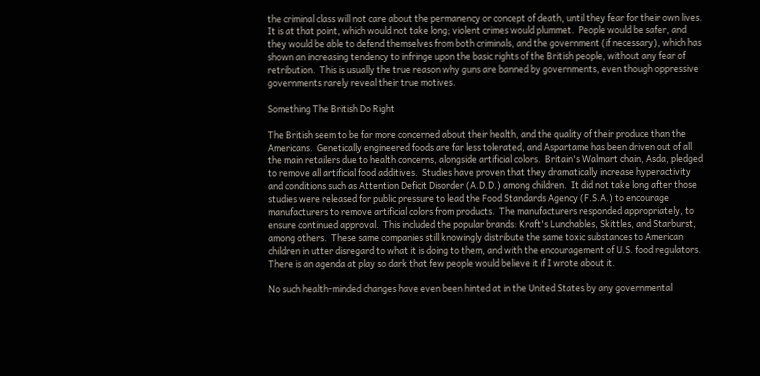the criminal class will not care about the permanency or concept of death, until they fear for their own lives.  It is at that point, which would not take long; violent crimes would plummet.  People would be safer, and they would be able to defend themselves from both criminals, and the government (if necessary), which has shown an increasing tendency to infringe upon the basic rights of the British people, without any fear of retribution.  This is usually the true reason why guns are banned by governments, even though oppressive governments rarely reveal their true motives.

Something The British Do Right

The British seem to be far more concerned about their health, and the quality of their produce than the Americans.  Genetically engineered foods are far less tolerated, and Aspartame has been driven out of all the main retailers due to health concerns, alongside artificial colors.  Britain's Walmart chain, Asda, pledged to remove all artificial food additives.  Studies have proven that they dramatically increase hyperactivity and conditions such as Attention Deficit Disorder (A.D.D.) among children.  It did not take long after those studies were released for public pressure to lead the Food Standards Agency (F.S.A.) to encourage manufacturers to remove artificial colors from products.  The manufacturers responded appropriately, to ensure continued approval.  This included the popular brands: Kraft's Lunchables, Skittles, and Starburst, among others.  These same companies still knowingly distribute the same toxic substances to American children in utter disregard to what it is doing to them, and with the encouragement of U.S. food regulators.  There is an agenda at play so dark that few people would believe it if I wrote about it.

No such health-minded changes have even been hinted at in the United States by any governmental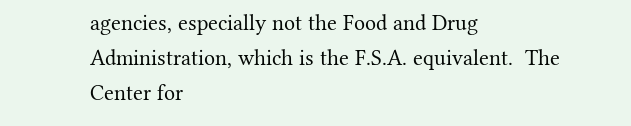agencies, especially not the Food and Drug Administration, which is the F.S.A. equivalent.  The Center for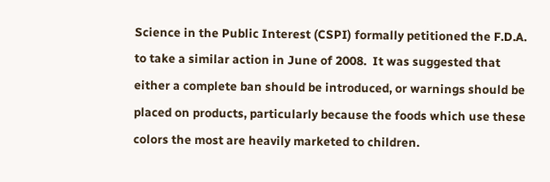Science in the Public Interest (CSPI) formally petitioned the F.D.A. to take a similar action in June of 2008.  It was suggested that either a complete ban should be introduced, or warnings should be placed on products, particularly because the foods which use these colors the most are heavily marketed to children.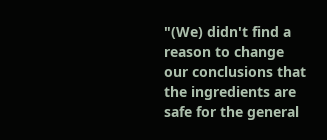"(We) didn't find a reason to change our conclusions that the ingredients are safe for the general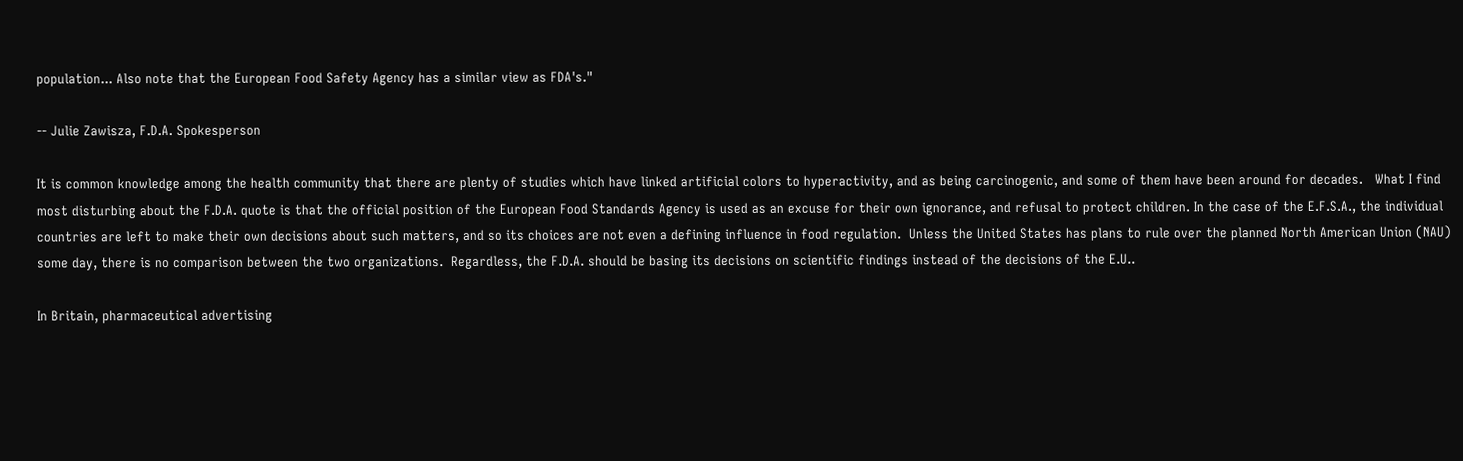population... Also note that the European Food Safety Agency has a similar view as FDA's."

-- Julie Zawisza, F.D.A. Spokesperson

It is common knowledge among the health community that there are plenty of studies which have linked artificial colors to hyperactivity, and as being carcinogenic, and some of them have been around for decades.   What I find most disturbing about the F.D.A. quote is that the official position of the European Food Standards Agency is used as an excuse for their own ignorance, and refusal to protect children. In the case of the E.F.S.A., the individual countries are left to make their own decisions about such matters, and so its choices are not even a defining influence in food regulation.  Unless the United States has plans to rule over the planned North American Union (NAU) some day, there is no comparison between the two organizations.  Regardless, the F.D.A. should be basing its decisions on scientific findings instead of the decisions of the E.U..

In Britain, pharmaceutical advertising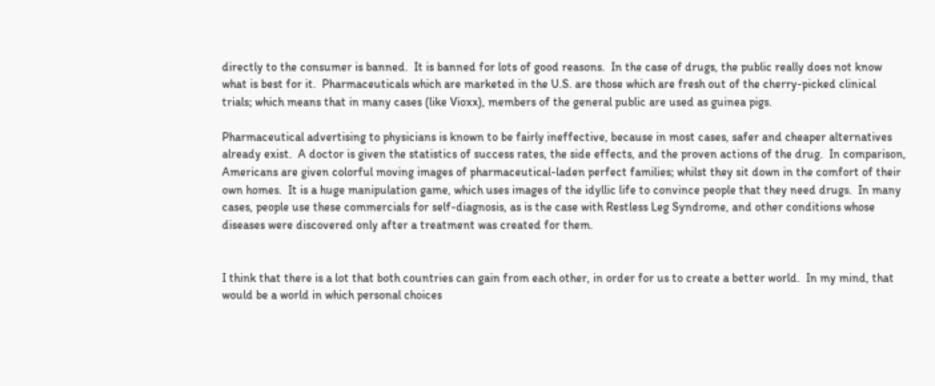directly to the consumer is banned.  It is banned for lots of good reasons.  In the case of drugs, the public really does not know what is best for it.  Pharmaceuticals which are marketed in the U.S. are those which are fresh out of the cherry-picked clinical trials; which means that in many cases (like Vioxx), members of the general public are used as guinea pigs.

Pharmaceutical advertising to physicians is known to be fairly ineffective, because in most cases, safer and cheaper alternatives already exist.  A doctor is given the statistics of success rates, the side effects, and the proven actions of the drug.  In comparison, Americans are given colorful moving images of pharmaceutical-laden perfect families; whilst they sit down in the comfort of their own homes.  It is a huge manipulation game, which uses images of the idyllic life to convince people that they need drugs.  In many cases, people use these commercials for self-diagnosis, as is the case with Restless Leg Syndrome, and other conditions whose diseases were discovered only after a treatment was created for them.


I think that there is a lot that both countries can gain from each other, in order for us to create a better world.  In my mind, that would be a world in which personal choices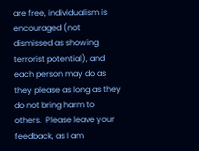are free, individualism is encouraged (not dismissed as showing terrorist potential), and each person may do as they please as long as they do not bring harm to others.  Please leave your feedback, as I am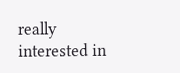really interested in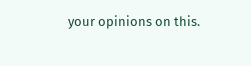your opinions on this.